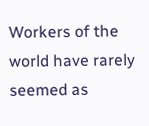Workers of the world have rarely seemed as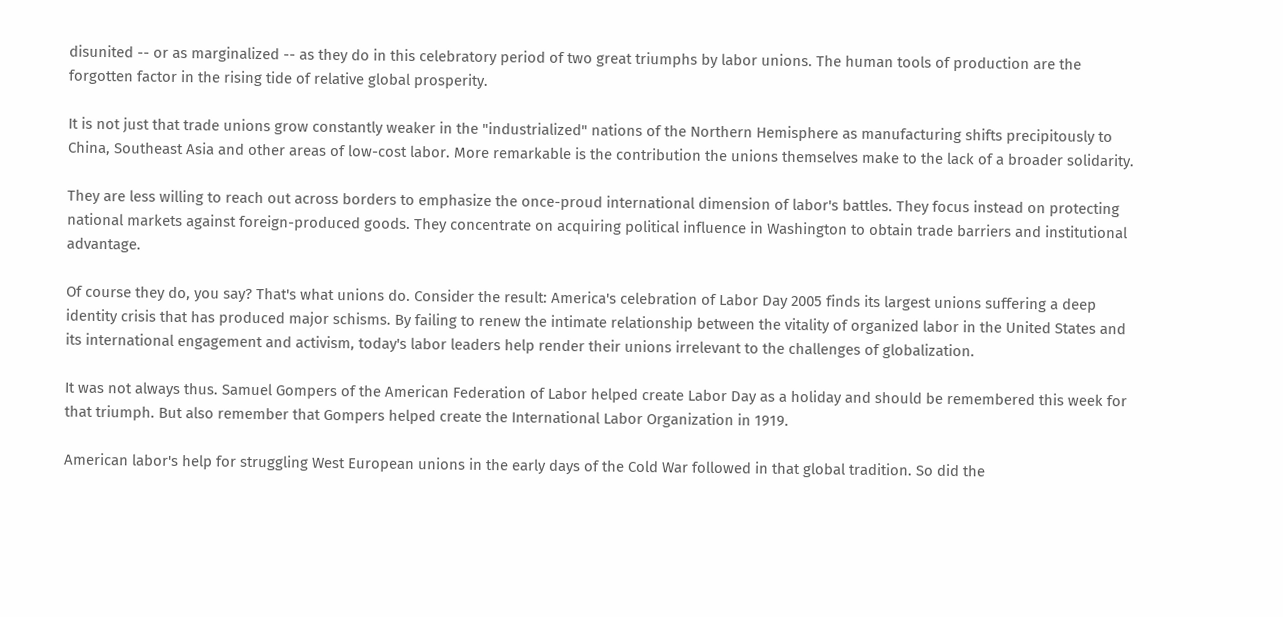disunited -- or as marginalized -- as they do in this celebratory period of two great triumphs by labor unions. The human tools of production are the forgotten factor in the rising tide of relative global prosperity.

It is not just that trade unions grow constantly weaker in the "industrialized" nations of the Northern Hemisphere as manufacturing shifts precipitously to China, Southeast Asia and other areas of low-cost labor. More remarkable is the contribution the unions themselves make to the lack of a broader solidarity.

They are less willing to reach out across borders to emphasize the once-proud international dimension of labor's battles. They focus instead on protecting national markets against foreign-produced goods. They concentrate on acquiring political influence in Washington to obtain trade barriers and institutional advantage.

Of course they do, you say? That's what unions do. Consider the result: America's celebration of Labor Day 2005 finds its largest unions suffering a deep identity crisis that has produced major schisms. By failing to renew the intimate relationship between the vitality of organized labor in the United States and its international engagement and activism, today's labor leaders help render their unions irrelevant to the challenges of globalization.

It was not always thus. Samuel Gompers of the American Federation of Labor helped create Labor Day as a holiday and should be remembered this week for that triumph. But also remember that Gompers helped create the International Labor Organization in 1919.

American labor's help for struggling West European unions in the early days of the Cold War followed in that global tradition. So did the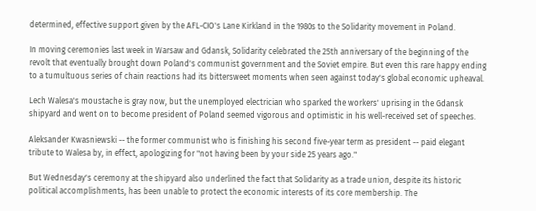determined, effective support given by the AFL-CIO's Lane Kirkland in the 1980s to the Solidarity movement in Poland.

In moving ceremonies last week in Warsaw and Gdansk, Solidarity celebrated the 25th anniversary of the beginning of the revolt that eventually brought down Poland's communist government and the Soviet empire. But even this rare happy ending to a tumultuous series of chain reactions had its bittersweet moments when seen against today's global economic upheaval.

Lech Walesa's moustache is gray now, but the unemployed electrician who sparked the workers' uprising in the Gdansk shipyard and went on to become president of Poland seemed vigorous and optimistic in his well-received set of speeches.

Aleksander Kwasniewski -- the former communist who is finishing his second five-year term as president -- paid elegant tribute to Walesa by, in effect, apologizing for "not having been by your side 25 years ago."

But Wednesday's ceremony at the shipyard also underlined the fact that Solidarity as a trade union, despite its historic political accomplishments, has been unable to protect the economic interests of its core membership. The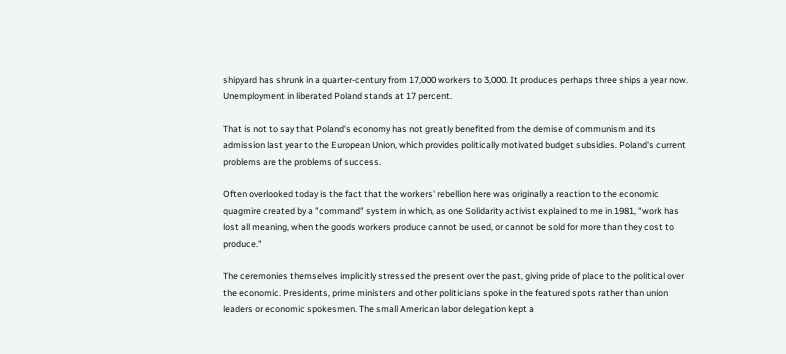shipyard has shrunk in a quarter-century from 17,000 workers to 3,000. It produces perhaps three ships a year now. Unemployment in liberated Poland stands at 17 percent.

That is not to say that Poland's economy has not greatly benefited from the demise of communism and its admission last year to the European Union, which provides politically motivated budget subsidies. Poland's current problems are the problems of success.

Often overlooked today is the fact that the workers' rebellion here was originally a reaction to the economic quagmire created by a "command" system in which, as one Solidarity activist explained to me in 1981, "work has lost all meaning, when the goods workers produce cannot be used, or cannot be sold for more than they cost to produce."

The ceremonies themselves implicitly stressed the present over the past, giving pride of place to the political over the economic. Presidents, prime ministers and other politicians spoke in the featured spots rather than union leaders or economic spokesmen. The small American labor delegation kept a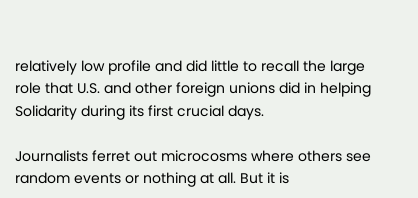relatively low profile and did little to recall the large role that U.S. and other foreign unions did in helping Solidarity during its first crucial days.

Journalists ferret out microcosms where others see random events or nothing at all. But it is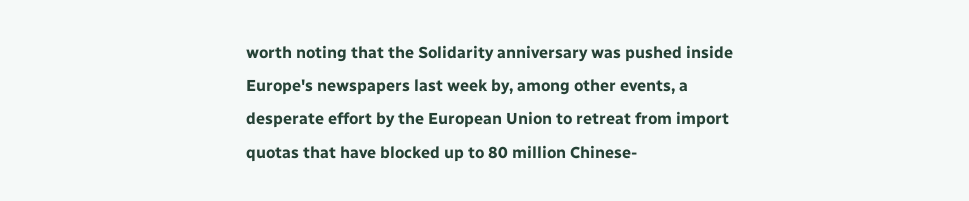worth noting that the Solidarity anniversary was pushed inside Europe's newspapers last week by, among other events, a desperate effort by the European Union to retreat from import quotas that have blocked up to 80 million Chinese-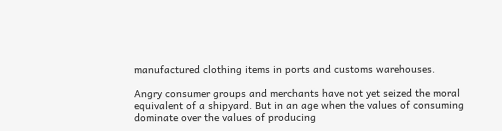manufactured clothing items in ports and customs warehouses.

Angry consumer groups and merchants have not yet seized the moral equivalent of a shipyard. But in an age when the values of consuming dominate over the values of producing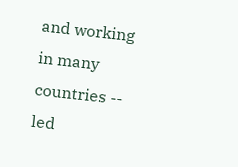and working in many countries -- led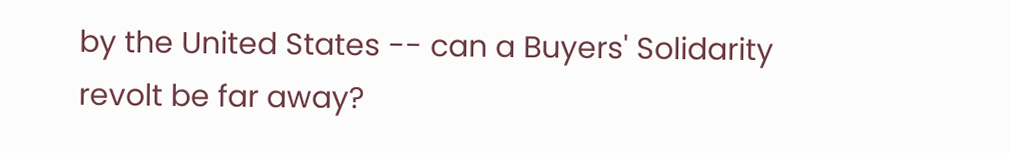by the United States -- can a Buyers' Solidarity revolt be far away?